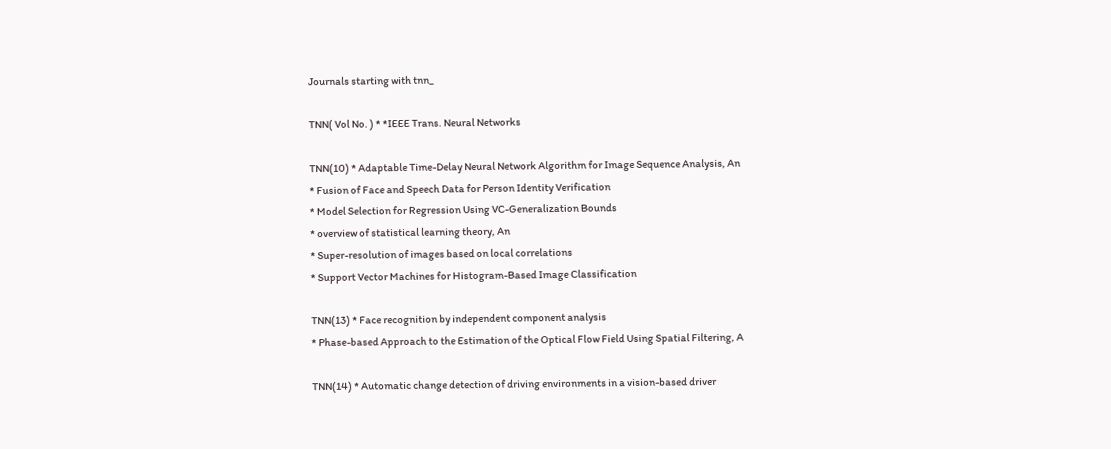Journals starting with tnn_

TNN( Vol No. ) * *IEEE Trans. Neural Networks

TNN(10) * Adaptable Time-Delay Neural Network Algorithm for Image Sequence Analysis, An
* Fusion of Face and Speech Data for Person Identity Verification
* Model Selection for Regression Using VC-Generalization Bounds
* overview of statistical learning theory, An
* Super-resolution of images based on local correlations
* Support Vector Machines for Histogram-Based Image Classification

TNN(13) * Face recognition by independent component analysis
* Phase-based Approach to the Estimation of the Optical Flow Field Using Spatial Filtering, A

TNN(14) * Automatic change detection of driving environments in a vision-based driver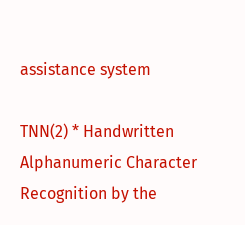assistance system

TNN(2) * Handwritten Alphanumeric Character Recognition by the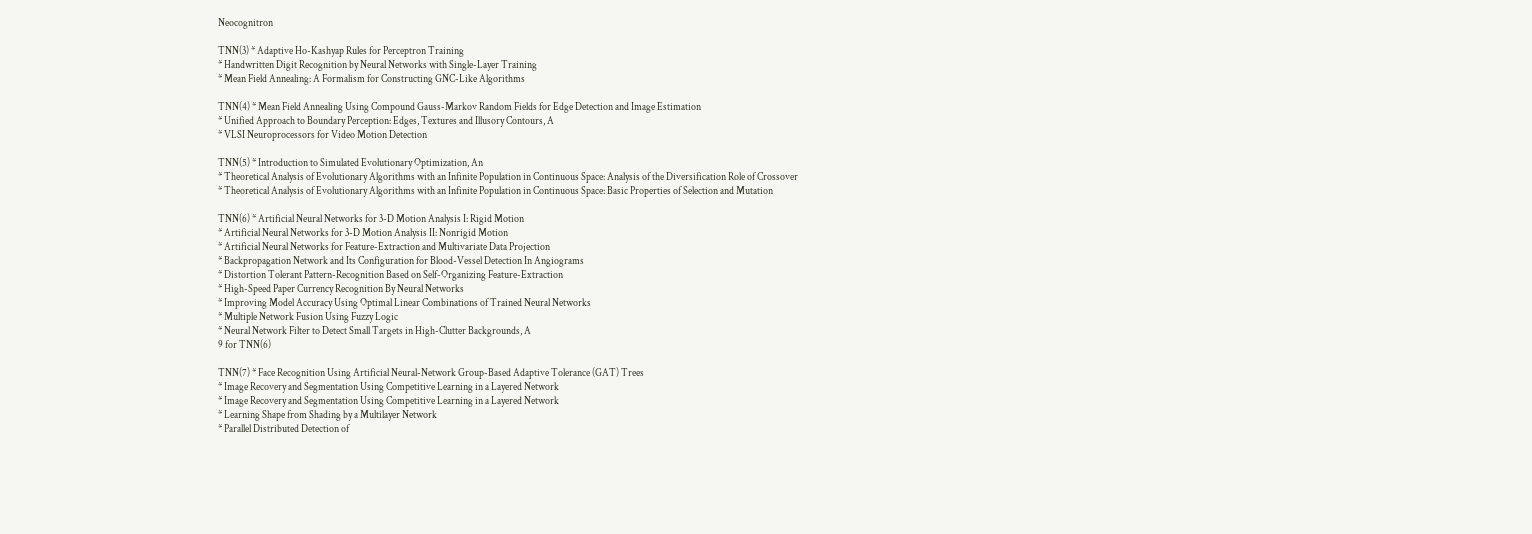Neocognitron

TNN(3) * Adaptive Ho-Kashyap Rules for Perceptron Training
* Handwritten Digit Recognition by Neural Networks with Single-Layer Training
* Mean Field Annealing: A Formalism for Constructing GNC-Like Algorithms

TNN(4) * Mean Field Annealing Using Compound Gauss-Markov Random Fields for Edge Detection and Image Estimation
* Unified Approach to Boundary Perception: Edges, Textures and Illusory Contours, A
* VLSI Neuroprocessors for Video Motion Detection

TNN(5) * Introduction to Simulated Evolutionary Optimization, An
* Theoretical Analysis of Evolutionary Algorithms with an Infinite Population in Continuous Space: Analysis of the Diversification Role of Crossover
* Theoretical Analysis of Evolutionary Algorithms with an Infinite Population in Continuous Space: Basic Properties of Selection and Mutation

TNN(6) * Artificial Neural Networks for 3-D Motion Analysis I: Rigid Motion
* Artificial Neural Networks for 3-D Motion Analysis II: Nonrigid Motion
* Artificial Neural Networks for Feature-Extraction and Multivariate Data Projection
* Backpropagation Network and Its Configuration for Blood-Vessel Detection In Angiograms
* Distortion Tolerant Pattern-Recognition Based on Self-Organizing Feature-Extraction
* High-Speed Paper Currency Recognition By Neural Networks
* Improving Model Accuracy Using Optimal Linear Combinations of Trained Neural Networks
* Multiple Network Fusion Using Fuzzy Logic
* Neural Network Filter to Detect Small Targets in High-Clutter Backgrounds, A
9 for TNN(6)

TNN(7) * Face Recognition Using Artificial Neural-Network Group-Based Adaptive Tolerance (GAT) Trees
* Image Recovery and Segmentation Using Competitive Learning in a Layered Network
* Image Recovery and Segmentation Using Competitive Learning in a Layered Network
* Learning Shape from Shading by a Multilayer Network
* Parallel Distributed Detection of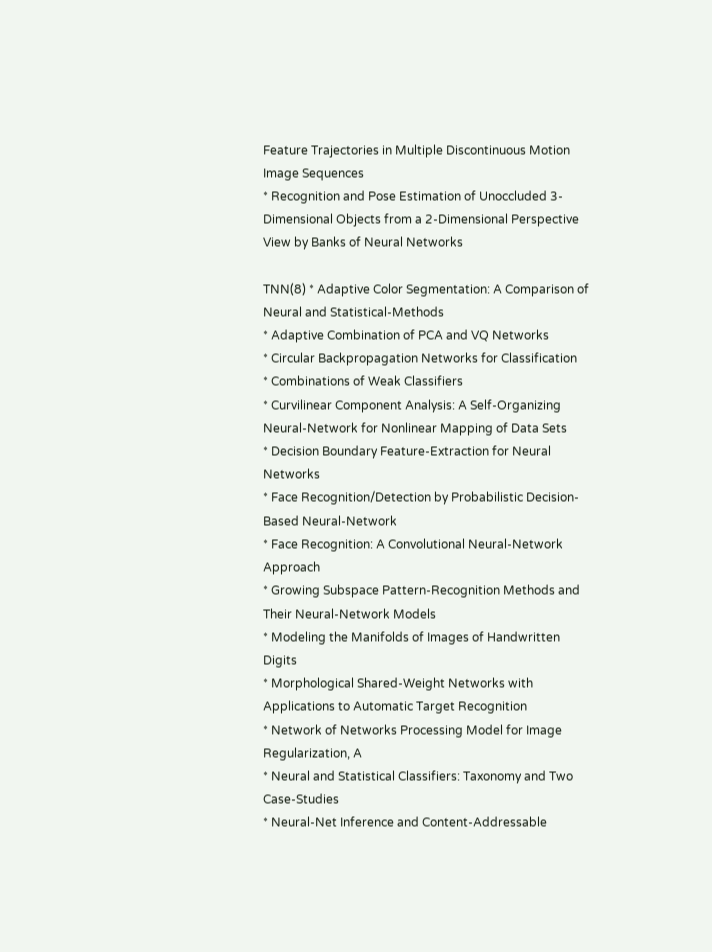Feature Trajectories in Multiple Discontinuous Motion Image Sequences
* Recognition and Pose Estimation of Unoccluded 3-Dimensional Objects from a 2-Dimensional Perspective View by Banks of Neural Networks

TNN(8) * Adaptive Color Segmentation: A Comparison of Neural and Statistical-Methods
* Adaptive Combination of PCA and VQ Networks
* Circular Backpropagation Networks for Classification
* Combinations of Weak Classifiers
* Curvilinear Component Analysis: A Self-Organizing Neural-Network for Nonlinear Mapping of Data Sets
* Decision Boundary Feature-Extraction for Neural Networks
* Face Recognition/Detection by Probabilistic Decision-Based Neural-Network
* Face Recognition: A Convolutional Neural-Network Approach
* Growing Subspace Pattern-Recognition Methods and Their Neural-Network Models
* Modeling the Manifolds of Images of Handwritten Digits
* Morphological Shared-Weight Networks with Applications to Automatic Target Recognition
* Network of Networks Processing Model for Image Regularization, A
* Neural and Statistical Classifiers: Taxonomy and Two Case-Studies
* Neural-Net Inference and Content-Addressable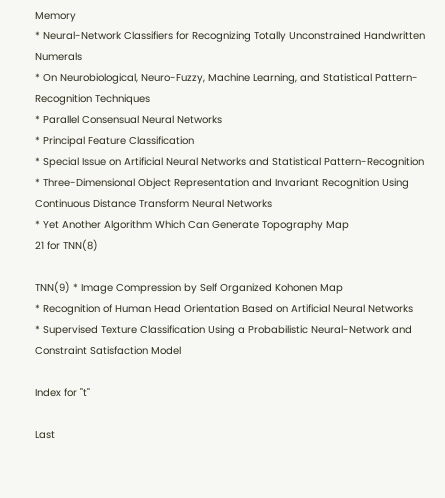Memory
* Neural-Network Classifiers for Recognizing Totally Unconstrained Handwritten Numerals
* On Neurobiological, Neuro-Fuzzy, Machine Learning, and Statistical Pattern-Recognition Techniques
* Parallel Consensual Neural Networks
* Principal Feature Classification
* Special Issue on Artificial Neural Networks and Statistical Pattern-Recognition
* Three-Dimensional Object Representation and Invariant Recognition Using Continuous Distance Transform Neural Networks
* Yet Another Algorithm Which Can Generate Topography Map
21 for TNN(8)

TNN(9) * Image Compression by Self Organized Kohonen Map
* Recognition of Human Head Orientation Based on Artificial Neural Networks
* Supervised Texture Classification Using a Probabilistic Neural-Network and Constraint Satisfaction Model

Index for "t"

Last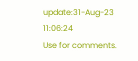update:31-Aug-23 11:06:24
Use for comments.